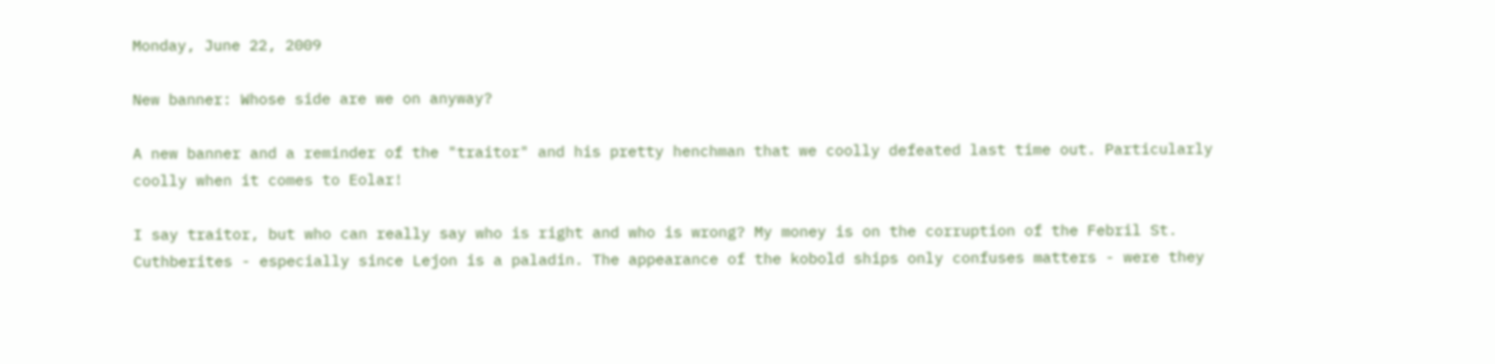Monday, June 22, 2009

New banner: Whose side are we on anyway?

A new banner and a reminder of the "traitor" and his pretty henchman that we coolly defeated last time out. Particularly coolly when it comes to Eolar!

I say traitor, but who can really say who is right and who is wrong? My money is on the corruption of the Febril St. Cuthberites - especially since Lejon is a paladin. The appearance of the kobold ships only confuses matters - were they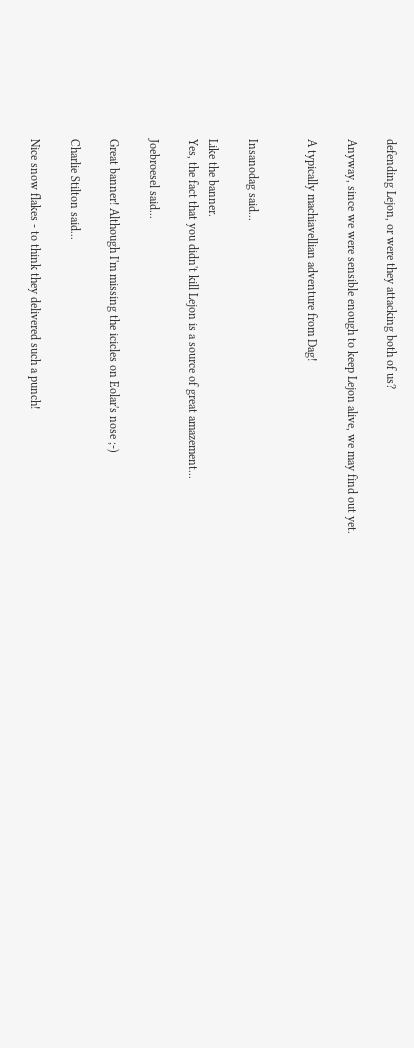defending Lejon, or were they attacking both of us?

Anyway, since we were sensible enough to keep Lejon alive, we may find out yet.

A typically machiavellian adventure from Dag!


Insanodag said...

Like the banner.
Yes, the fact that you didn't kill Lejon is a source of great amazement...

Joebroesel said...

Great banner! Although I'm missing the icicles on Eolar's nose ;-)

Charlie Stilton said...

Nice snow flakes - to think they delivered such a punch!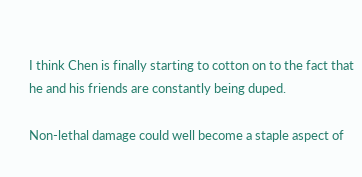I think Chen is finally starting to cotton on to the fact that he and his friends are constantly being duped.

Non-lethal damage could well become a staple aspect of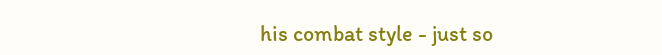his combat style - just so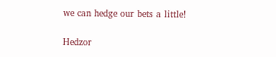we can hedge our bets a little!

Hedzor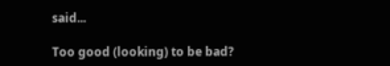said...

Too good (looking) to be bad?